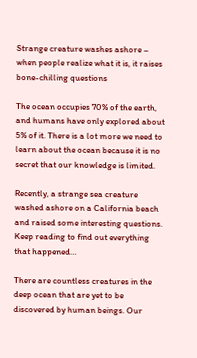Strange creature washes ashore – when people realize what it is, it raises bone-chilling questions

The ocean occupies 70% of the earth, and humans have only explored about 5% of it. There is a lot more we need to learn about the ocean because it is no secret that our knowledge is limited.

Recently, a strange sea creature washed ashore on a California beach and raised some interesting questions. Keep reading to find out everything that happened…

There are countless creatures in the deep ocean that are yet to be discovered by human beings. Our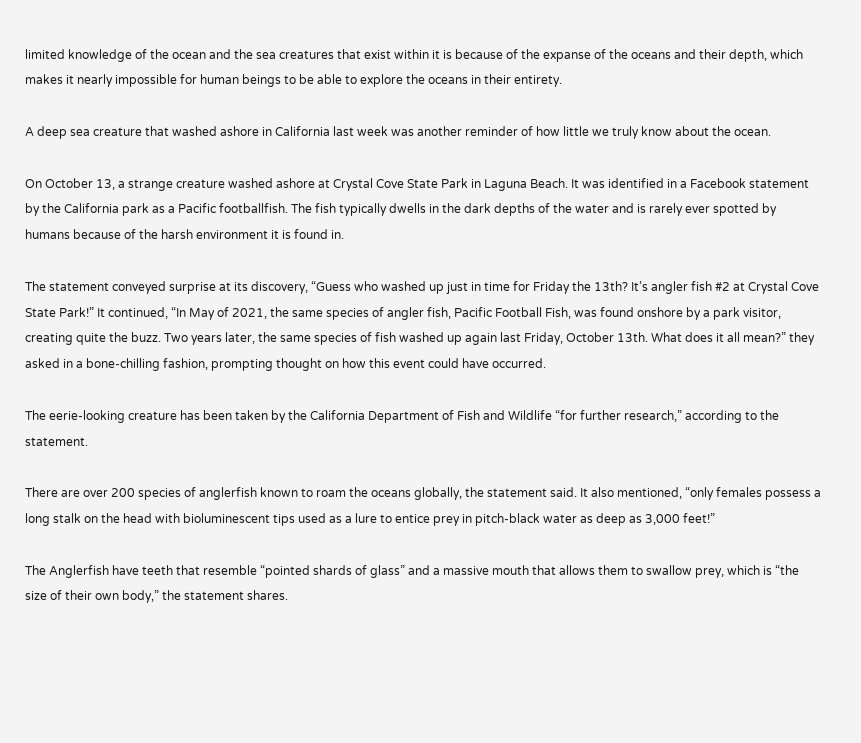limited knowledge of the ocean and the sea creatures that exist within it is because of the expanse of the oceans and their depth, which makes it nearly impossible for human beings to be able to explore the oceans in their entirety.

A deep sea creature that washed ashore in California last week was another reminder of how little we truly know about the ocean.

On October 13, a strange creature washed ashore at Crystal Cove State Park in Laguna Beach. It was identified in a Facebook statement by the California park as a Pacific footballfish. The fish typically dwells in the dark depths of the water and is rarely ever spotted by humans because of the harsh environment it is found in.

The statement conveyed surprise at its discovery, “Guess who washed up just in time for Friday the 13th? It’s angler fish #2 at Crystal Cove State Park!” It continued, “In May of 2021, the same species of angler fish, Pacific Football Fish, was found onshore by a park visitor, creating quite the buzz. Two years later, the same species of fish washed up again last Friday, October 13th. What does it all mean?” they asked in a bone-chilling fashion, prompting thought on how this event could have occurred.

The eerie-looking creature has been taken by the California Department of Fish and Wildlife “for further research,” according to the statement.

There are over 200 species of anglerfish known to roam the oceans globally, the statement said. It also mentioned, “only females possess a long stalk on the head with bioluminescent tips used as a lure to entice prey in pitch-black water as deep as 3,000 feet!”

The Anglerfish have teeth that resemble “pointed shards of glass” and a massive mouth that allows them to swallow prey, which is “the size of their own body,” the statement shares.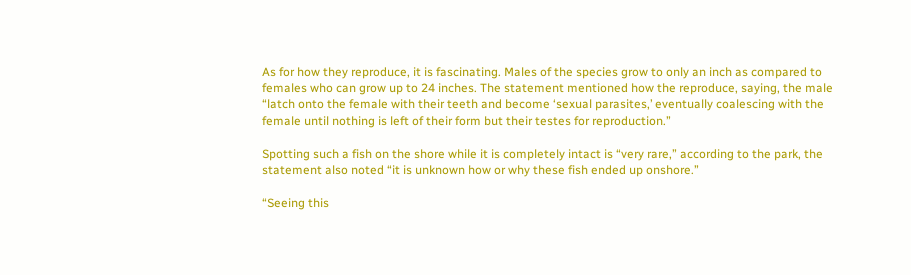As for how they reproduce, it is fascinating. Males of the species grow to only an inch as compared to females who can grow up to 24 inches. The statement mentioned how the reproduce, saying, the male “latch onto the female with their teeth and become ‘sexual parasites,’ eventually coalescing with the female until nothing is left of their form but their testes for reproduction.”

Spotting such a fish on the shore while it is completely intact is “very rare,” according to the park, the statement also noted “it is unknown how or why these fish ended up onshore.”

“Seeing this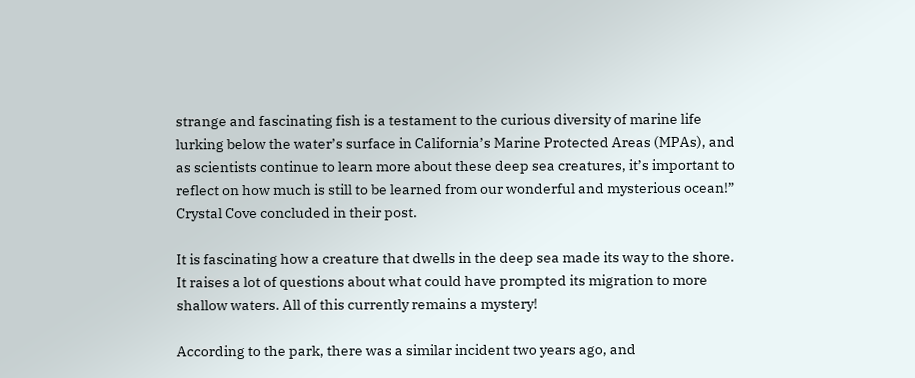strange and fascinating fish is a testament to the curious diversity of marine life lurking below the water’s surface in California’s Marine Protected Areas (MPAs), and as scientists continue to learn more about these deep sea creatures, it’s important to reflect on how much is still to be learned from our wonderful and mysterious ocean!” Crystal Cove concluded in their post.

It is fascinating how a creature that dwells in the deep sea made its way to the shore. It raises a lot of questions about what could have prompted its migration to more shallow waters. All of this currently remains a mystery!

According to the park, there was a similar incident two years ago, and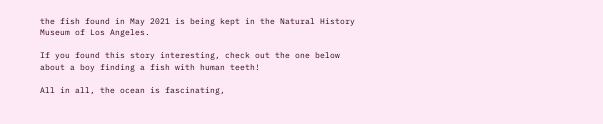the fish found in May 2021 is being kept in the Natural History Museum of Los Angeles.

If you found this story interesting, check out the one below about a boy finding a fish with human teeth!

All in all, the ocean is fascinating,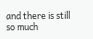and there is still so much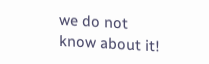we do not know about it!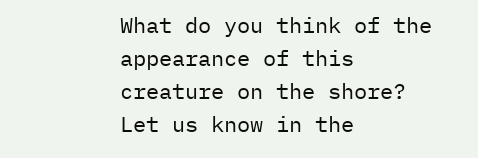What do you think of the appearance of this creature on the shore? Let us know in the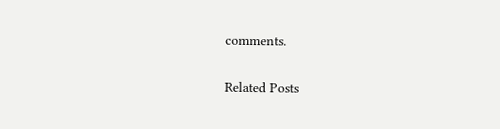comments.

Related Posts